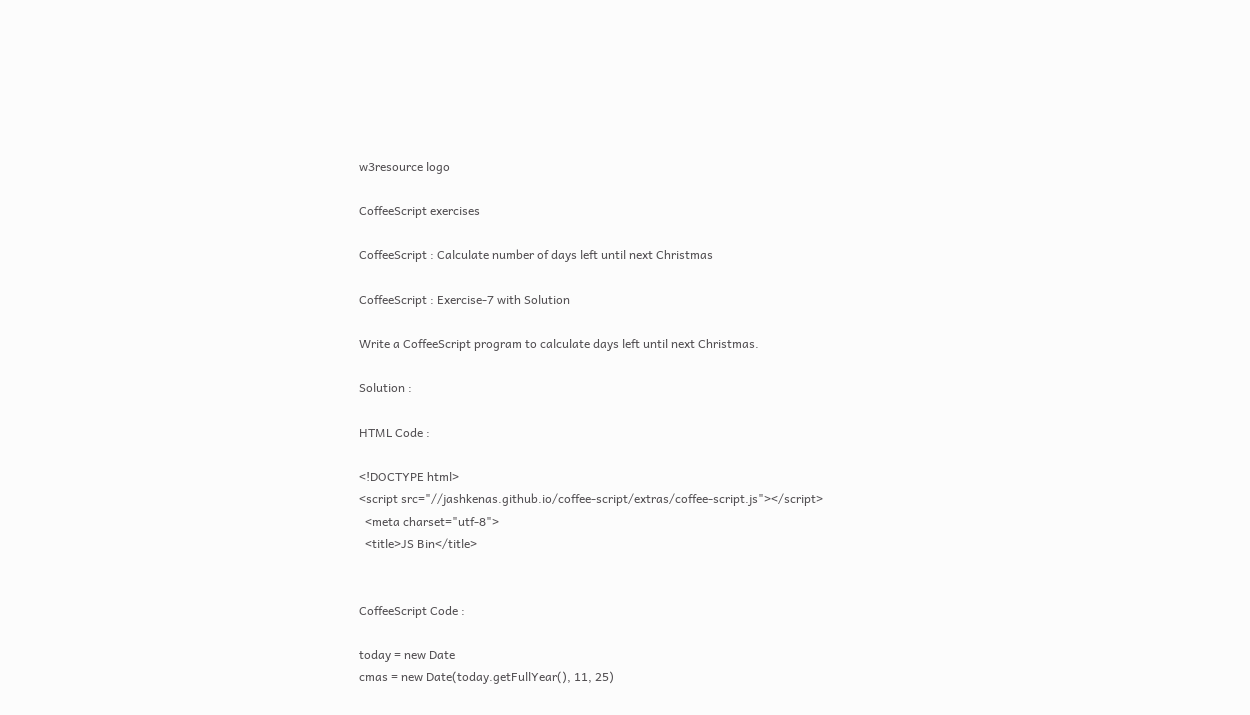w3resource logo

CoffeeScript exercises

CoffeeScript : Calculate number of days left until next Christmas

CoffeeScript : Exercise-7 with Solution

Write a CoffeeScript program to calculate days left until next Christmas.

Solution :

HTML Code :

<!DOCTYPE html>
<script src="//jashkenas.github.io/coffee-script/extras/coffee-script.js"></script>
  <meta charset="utf-8">
  <title>JS Bin</title>


CoffeeScript Code :

today = new Date
cmas = new Date(today.getFullYear(), 11, 25)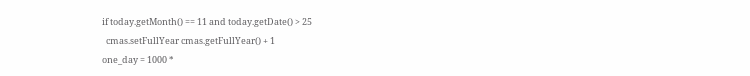if today.getMonth() == 11 and today.getDate() > 25
  cmas.setFullYear cmas.getFullYear() + 1
one_day = 1000 *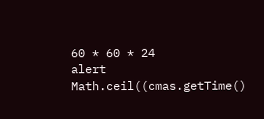60 * 60 * 24
alert Math.ceil((cmas.getTime()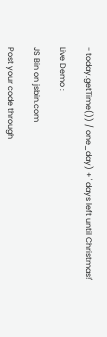- today.getTime()) / one_day) + ' days left until Christmas!'

Live Demo :

JS Bin on jsbin.com

Post your code through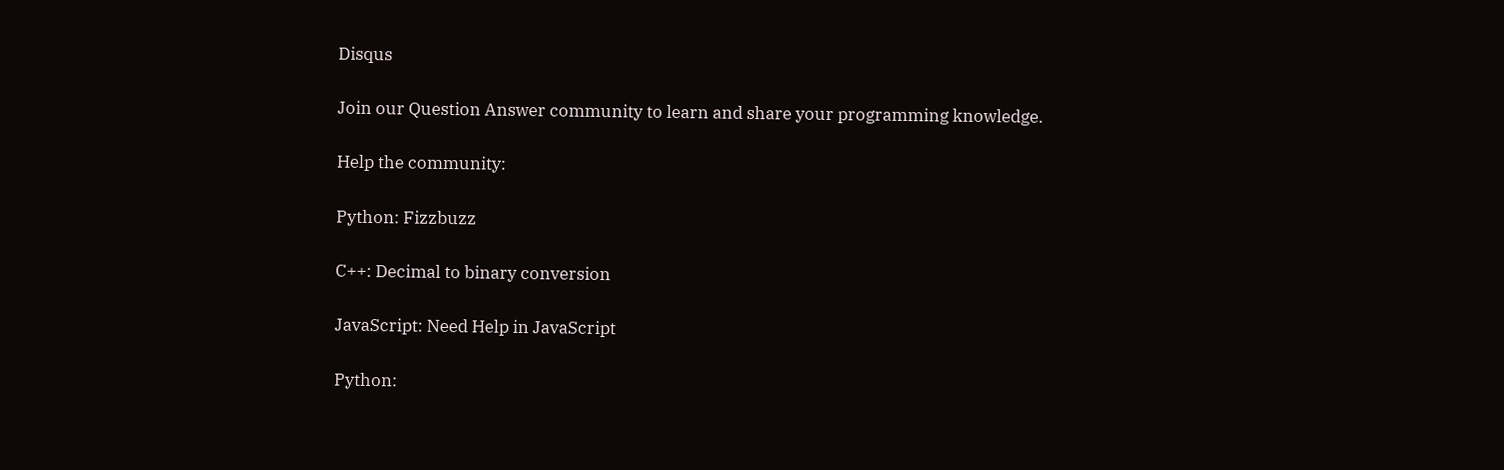Disqus

Join our Question Answer community to learn and share your programming knowledge.

Help the community:

Python: Fizzbuzz

C++: Decimal to binary conversion

JavaScript: Need Help in JavaScript

Python: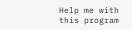Help me with this program